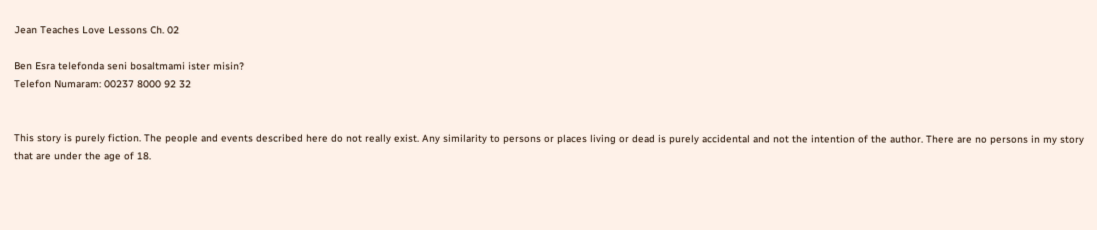Jean Teaches Love Lessons Ch. 02

Ben Esra telefonda seni bosaltmami ister misin?
Telefon Numaram: 00237 8000 92 32


This story is purely fiction. The people and events described here do not really exist. Any similarity to persons or places living or dead is purely accidental and not the intention of the author. There are no persons in my story that are under the age of 18.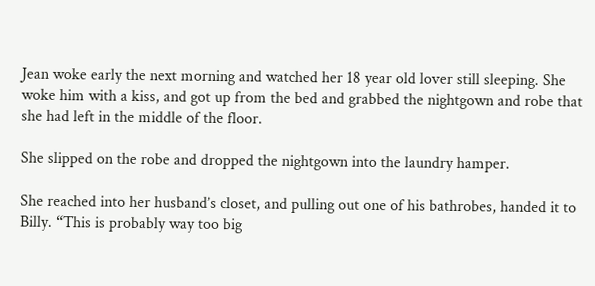Jean woke early the next morning and watched her 18 year old lover still sleeping. She woke him with a kiss, and got up from the bed and grabbed the nightgown and robe that she had left in the middle of the floor.

She slipped on the robe and dropped the nightgown into the laundry hamper.

She reached into her husband’s closet, and pulling out one of his bathrobes, handed it to Billy. “This is probably way too big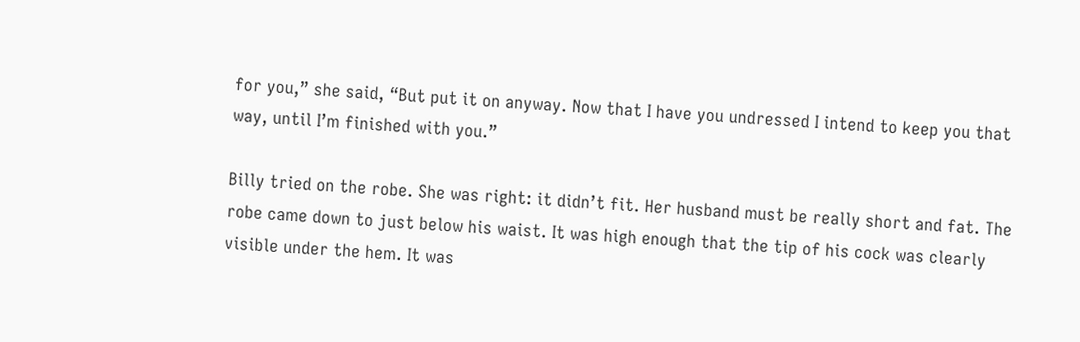for you,” she said, “But put it on anyway. Now that I have you undressed I intend to keep you that way, until I’m finished with you.”

Billy tried on the robe. She was right: it didn’t fit. Her husband must be really short and fat. The robe came down to just below his waist. It was high enough that the tip of his cock was clearly visible under the hem. It was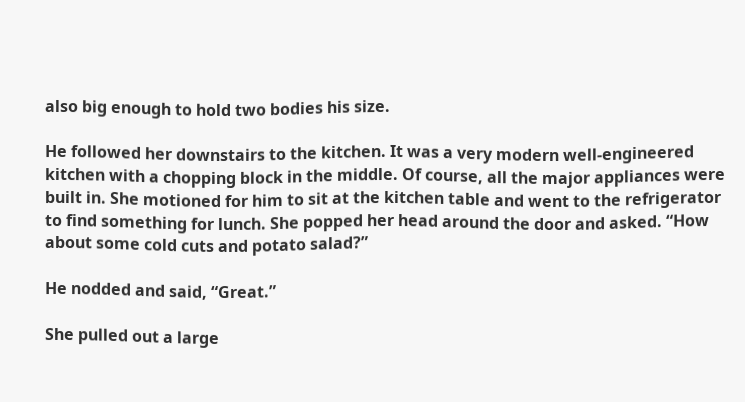also big enough to hold two bodies his size.

He followed her downstairs to the kitchen. It was a very modern well-engineered kitchen with a chopping block in the middle. Of course, all the major appliances were built in. She motioned for him to sit at the kitchen table and went to the refrigerator to find something for lunch. She popped her head around the door and asked. “How about some cold cuts and potato salad?”

He nodded and said, “Great.”

She pulled out a large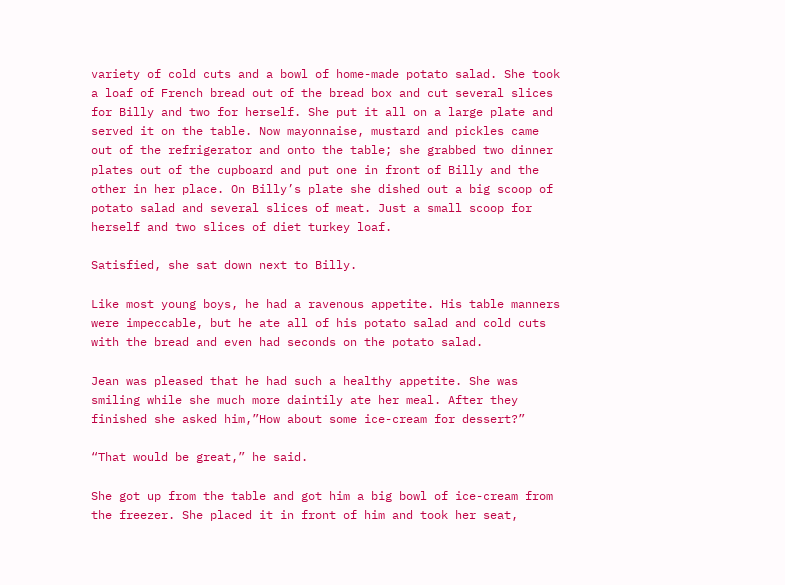variety of cold cuts and a bowl of home-made potato salad. She took a loaf of French bread out of the bread box and cut several slices for Billy and two for herself. She put it all on a large plate and served it on the table. Now mayonnaise, mustard and pickles came out of the refrigerator and onto the table; she grabbed two dinner plates out of the cupboard and put one in front of Billy and the other in her place. On Billy’s plate she dished out a big scoop of potato salad and several slices of meat. Just a small scoop for herself and two slices of diet turkey loaf.

Satisfied, she sat down next to Billy.

Like most young boys, he had a ravenous appetite. His table manners were impeccable, but he ate all of his potato salad and cold cuts with the bread and even had seconds on the potato salad.

Jean was pleased that he had such a healthy appetite. She was smiling while she much more daintily ate her meal. After they finished she asked him,”How about some ice-cream for dessert?”

“That would be great,” he said.

She got up from the table and got him a big bowl of ice-cream from the freezer. She placed it in front of him and took her seat,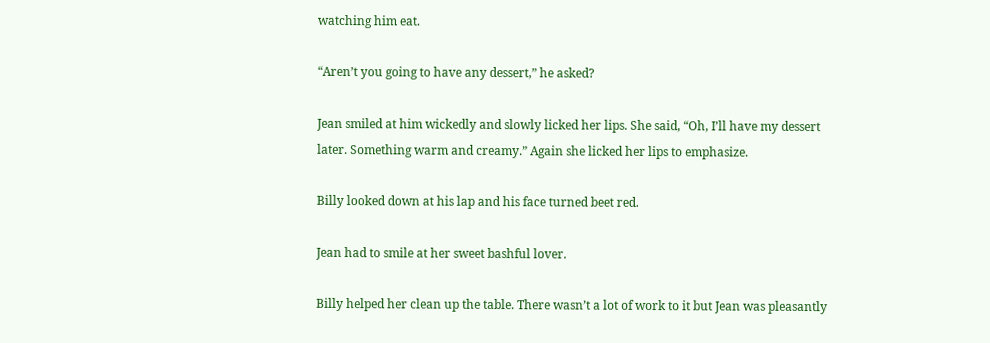watching him eat.

“Aren’t you going to have any dessert,” he asked?

Jean smiled at him wickedly and slowly licked her lips. She said, “Oh, I’ll have my dessert later. Something warm and creamy.” Again she licked her lips to emphasize.

Billy looked down at his lap and his face turned beet red.

Jean had to smile at her sweet bashful lover.

Billy helped her clean up the table. There wasn’t a lot of work to it but Jean was pleasantly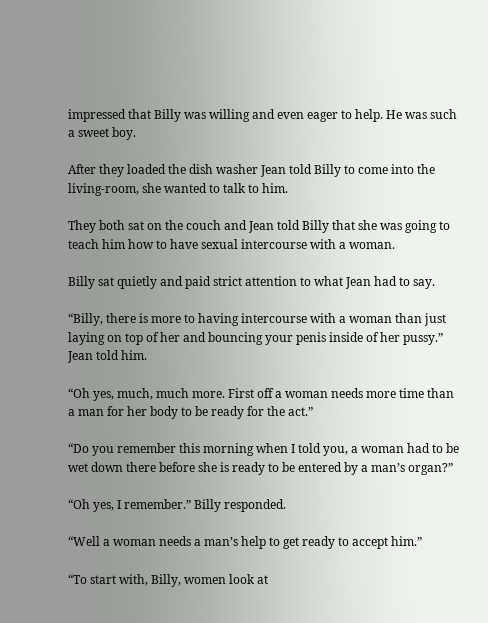impressed that Billy was willing and even eager to help. He was such a sweet boy.

After they loaded the dish washer Jean told Billy to come into the living-room, she wanted to talk to him.

They both sat on the couch and Jean told Billy that she was going to teach him how to have sexual intercourse with a woman.

Billy sat quietly and paid strict attention to what Jean had to say.

“Billy, there is more to having intercourse with a woman than just laying on top of her and bouncing your penis inside of her pussy.” Jean told him.

“Oh yes, much, much more. First off a woman needs more time than a man for her body to be ready for the act.”

“Do you remember this morning when I told you, a woman had to be wet down there before she is ready to be entered by a man’s organ?”

“Oh yes, I remember.” Billy responded.

“Well a woman needs a man’s help to get ready to accept him.”

“To start with, Billy, women look at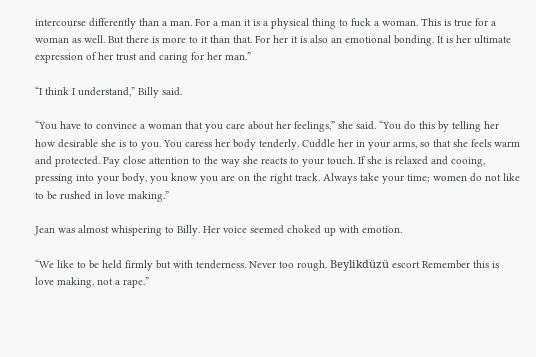intercourse differently than a man. For a man it is a physical thing to fuck a woman. This is true for a woman as well. But there is more to it than that. For her it is also an emotional bonding. It is her ultimate expression of her trust and caring for her man.”

“I think I understand,” Billy said.

“You have to convince a woman that you care about her feelings,” she said. “You do this by telling her how desirable she is to you. You caress her body tenderly. Cuddle her in your arms, so that she feels warm and protected. Pay close attention to the way she reacts to your touch. If she is relaxed and cooing, pressing into your body, you know you are on the right track. Always take your time; women do not like to be rushed in love making.”

Jean was almost whispering to Billy. Her voice seemed choked up with emotion.

“We like to be held firmly but with tenderness. Never too rough. Beylikdüzü escort Remember this is love making, not a rape.”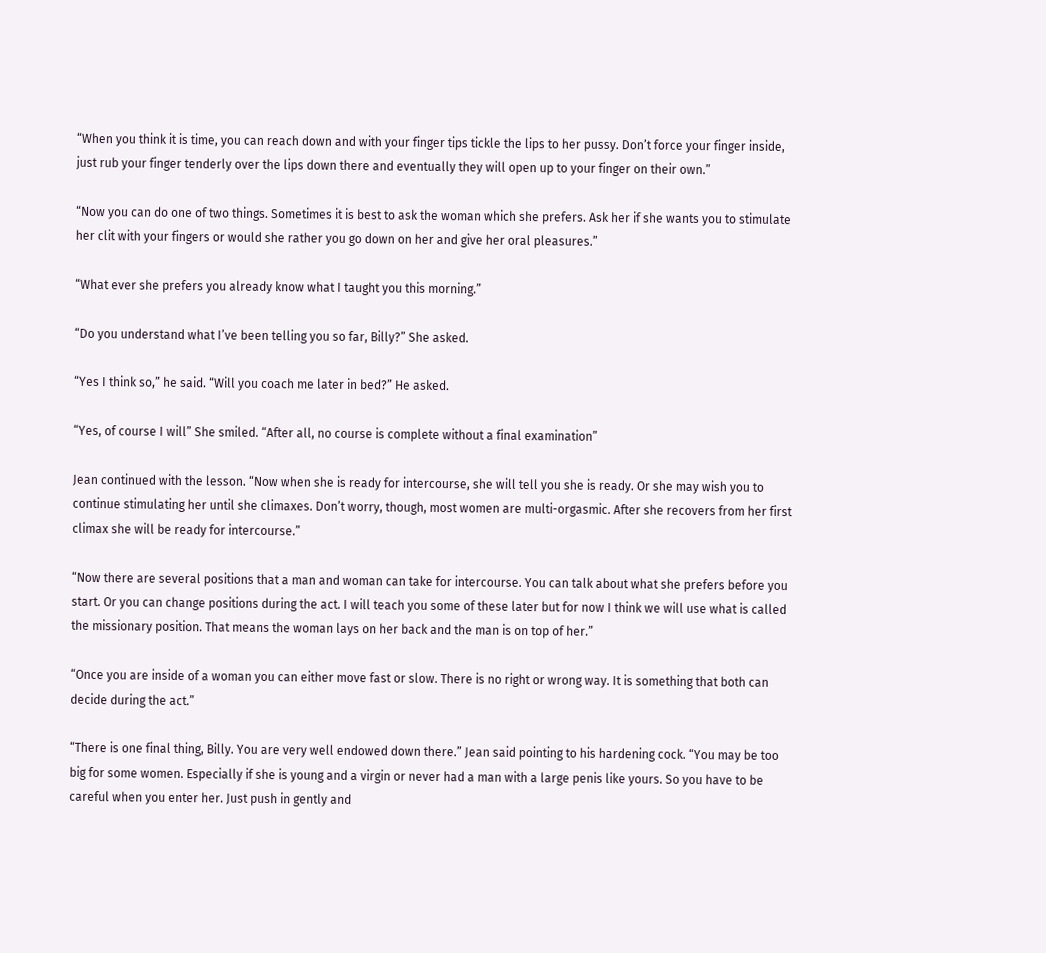“When you think it is time, you can reach down and with your finger tips tickle the lips to her pussy. Don’t force your finger inside, just rub your finger tenderly over the lips down there and eventually they will open up to your finger on their own.”

“Now you can do one of two things. Sometimes it is best to ask the woman which she prefers. Ask her if she wants you to stimulate her clit with your fingers or would she rather you go down on her and give her oral pleasures.”

“What ever she prefers you already know what I taught you this morning.”

“Do you understand what I’ve been telling you so far, Billy?” She asked.

“Yes I think so,” he said. “Will you coach me later in bed?” He asked.

“Yes, of course I will” She smiled. “After all, no course is complete without a final examination”

Jean continued with the lesson. “Now when she is ready for intercourse, she will tell you she is ready. Or she may wish you to continue stimulating her until she climaxes. Don’t worry, though, most women are multi-orgasmic. After she recovers from her first climax she will be ready for intercourse.”

“Now there are several positions that a man and woman can take for intercourse. You can talk about what she prefers before you start. Or you can change positions during the act. I will teach you some of these later but for now I think we will use what is called the missionary position. That means the woman lays on her back and the man is on top of her.”

“Once you are inside of a woman you can either move fast or slow. There is no right or wrong way. It is something that both can decide during the act.”

“There is one final thing, Billy. You are very well endowed down there.” Jean said pointing to his hardening cock. “You may be too big for some women. Especially if she is young and a virgin or never had a man with a large penis like yours. So you have to be careful when you enter her. Just push in gently and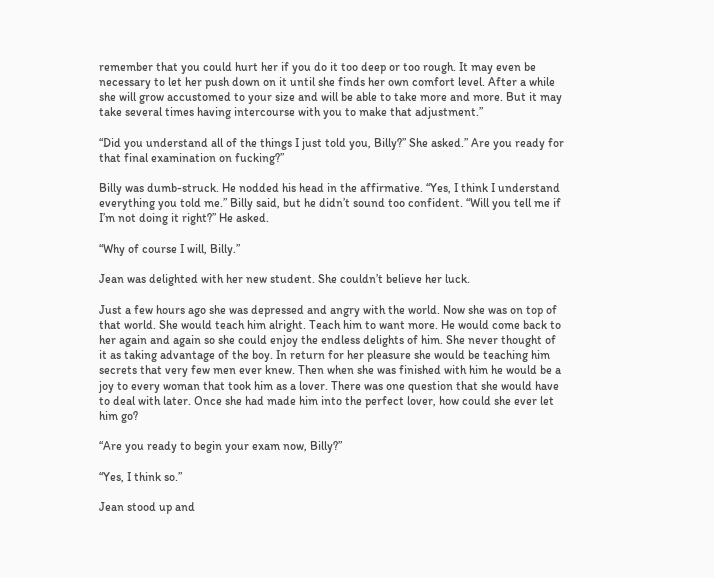remember that you could hurt her if you do it too deep or too rough. It may even be necessary to let her push down on it until she finds her own comfort level. After a while she will grow accustomed to your size and will be able to take more and more. But it may take several times having intercourse with you to make that adjustment.”

“Did you understand all of the things I just told you, Billy?” She asked.” Are you ready for that final examination on fucking?”

Billy was dumb-struck. He nodded his head in the affirmative. “Yes, I think I understand everything you told me.” Billy said, but he didn’t sound too confident. “Will you tell me if I’m not doing it right?” He asked.

“Why of course I will, Billy.”

Jean was delighted with her new student. She couldn’t believe her luck.

Just a few hours ago she was depressed and angry with the world. Now she was on top of that world. She would teach him alright. Teach him to want more. He would come back to her again and again so she could enjoy the endless delights of him. She never thought of it as taking advantage of the boy. In return for her pleasure she would be teaching him secrets that very few men ever knew. Then when she was finished with him he would be a joy to every woman that took him as a lover. There was one question that she would have to deal with later. Once she had made him into the perfect lover, how could she ever let him go?

“Are you ready to begin your exam now, Billy?”

“Yes, I think so.”

Jean stood up and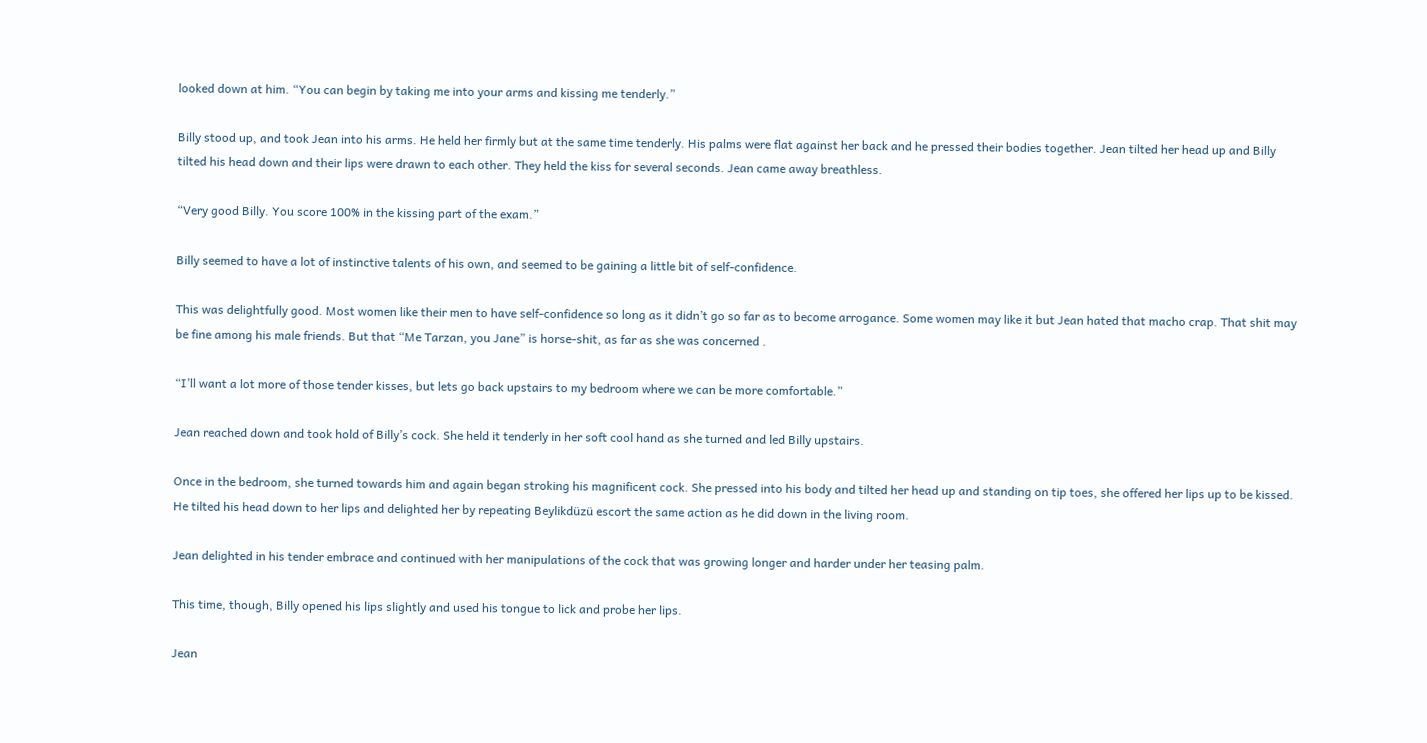looked down at him. “You can begin by taking me into your arms and kissing me tenderly.”

Billy stood up, and took Jean into his arms. He held her firmly but at the same time tenderly. His palms were flat against her back and he pressed their bodies together. Jean tilted her head up and Billy tilted his head down and their lips were drawn to each other. They held the kiss for several seconds. Jean came away breathless.

“Very good Billy. You score 100% in the kissing part of the exam.”

Billy seemed to have a lot of instinctive talents of his own, and seemed to be gaining a little bit of self-confidence.

This was delightfully good. Most women like their men to have self-confidence so long as it didn’t go so far as to become arrogance. Some women may like it but Jean hated that macho crap. That shit may be fine among his male friends. But that “Me Tarzan, you Jane” is horse-shit, as far as she was concerned .

“I’ll want a lot more of those tender kisses, but lets go back upstairs to my bedroom where we can be more comfortable.”

Jean reached down and took hold of Billy’s cock. She held it tenderly in her soft cool hand as she turned and led Billy upstairs.

Once in the bedroom, she turned towards him and again began stroking his magnificent cock. She pressed into his body and tilted her head up and standing on tip toes, she offered her lips up to be kissed. He tilted his head down to her lips and delighted her by repeating Beylikdüzü escort the same action as he did down in the living room.

Jean delighted in his tender embrace and continued with her manipulations of the cock that was growing longer and harder under her teasing palm.

This time, though, Billy opened his lips slightly and used his tongue to lick and probe her lips.

Jean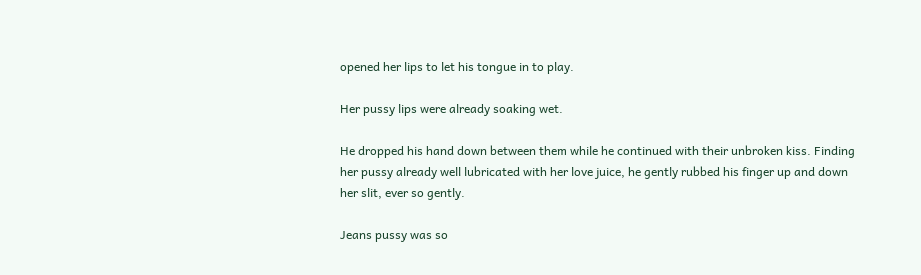opened her lips to let his tongue in to play.

Her pussy lips were already soaking wet.

He dropped his hand down between them while he continued with their unbroken kiss. Finding her pussy already well lubricated with her love juice, he gently rubbed his finger up and down her slit, ever so gently.

Jeans pussy was so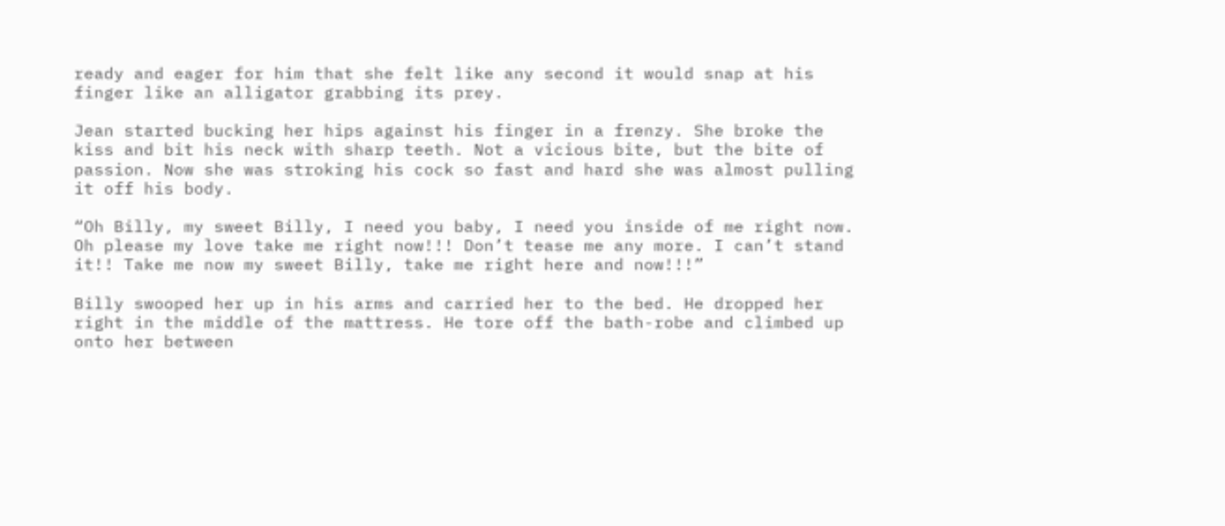ready and eager for him that she felt like any second it would snap at his finger like an alligator grabbing its prey.

Jean started bucking her hips against his finger in a frenzy. She broke the kiss and bit his neck with sharp teeth. Not a vicious bite, but the bite of passion. Now she was stroking his cock so fast and hard she was almost pulling it off his body.

“Oh Billy, my sweet Billy, I need you baby, I need you inside of me right now. Oh please my love take me right now!!! Don’t tease me any more. I can’t stand it!! Take me now my sweet Billy, take me right here and now!!!”

Billy swooped her up in his arms and carried her to the bed. He dropped her right in the middle of the mattress. He tore off the bath-robe and climbed up onto her between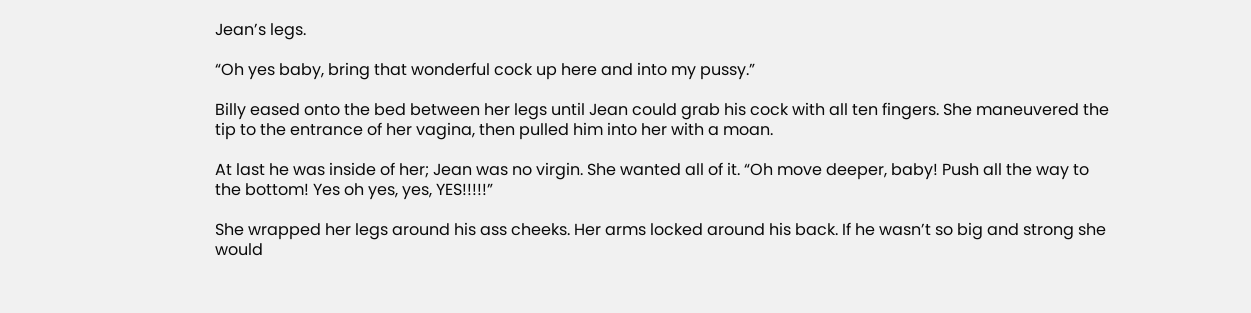Jean’s legs.

“Oh yes baby, bring that wonderful cock up here and into my pussy.”

Billy eased onto the bed between her legs until Jean could grab his cock with all ten fingers. She maneuvered the tip to the entrance of her vagina, then pulled him into her with a moan.

At last he was inside of her; Jean was no virgin. She wanted all of it. “Oh move deeper, baby! Push all the way to the bottom! Yes oh yes, yes, YES!!!!!”

She wrapped her legs around his ass cheeks. Her arms locked around his back. If he wasn’t so big and strong she would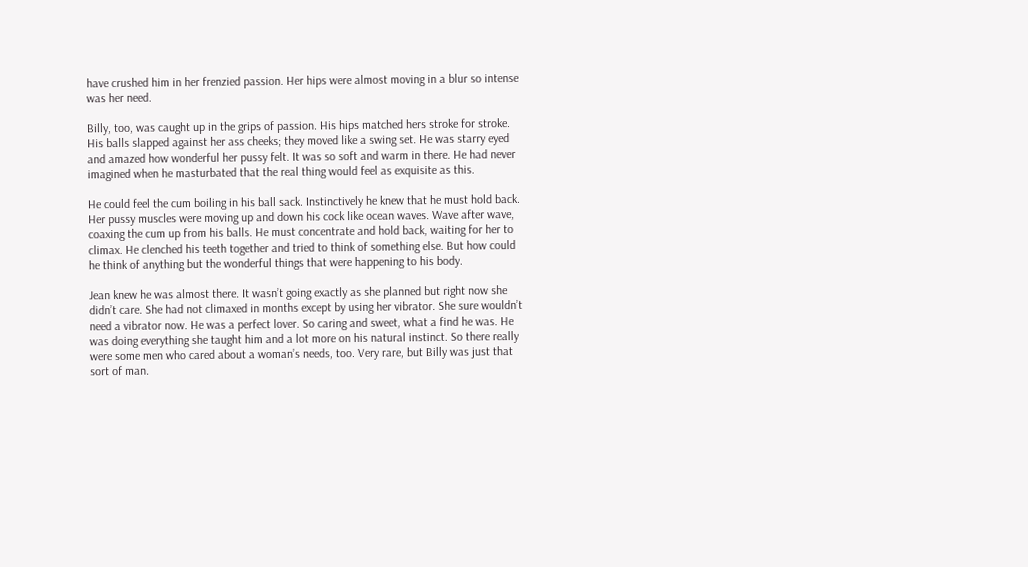have crushed him in her frenzied passion. Her hips were almost moving in a blur so intense was her need.

Billy, too, was caught up in the grips of passion. His hips matched hers stroke for stroke. His balls slapped against her ass cheeks; they moved like a swing set. He was starry eyed and amazed how wonderful her pussy felt. It was so soft and warm in there. He had never imagined when he masturbated that the real thing would feel as exquisite as this.

He could feel the cum boiling in his ball sack. Instinctively he knew that he must hold back. Her pussy muscles were moving up and down his cock like ocean waves. Wave after wave, coaxing the cum up from his balls. He must concentrate and hold back, waiting for her to climax. He clenched his teeth together and tried to think of something else. But how could he think of anything but the wonderful things that were happening to his body.

Jean knew he was almost there. It wasn’t going exactly as she planned but right now she didn’t care. She had not climaxed in months except by using her vibrator. She sure wouldn’t need a vibrator now. He was a perfect lover. So caring and sweet, what a find he was. He was doing everything she taught him and a lot more on his natural instinct. So there really were some men who cared about a woman’s needs, too. Very rare, but Billy was just that sort of man.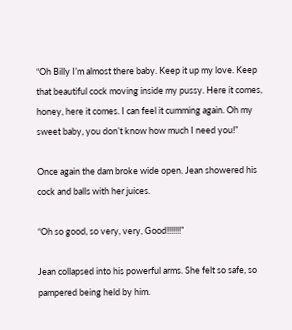“Oh Billy I’m almost there baby. Keep it up my love. Keep that beautiful cock moving inside my pussy. Here it comes, honey, here it comes. I can feel it cumming again. Oh my sweet baby, you don’t know how much I need you!”

Once again the dam broke wide open. Jean showered his cock and balls with her juices.

“Oh so good, so very, very, Good!!!!!!!”

Jean collapsed into his powerful arms. She felt so safe, so pampered being held by him.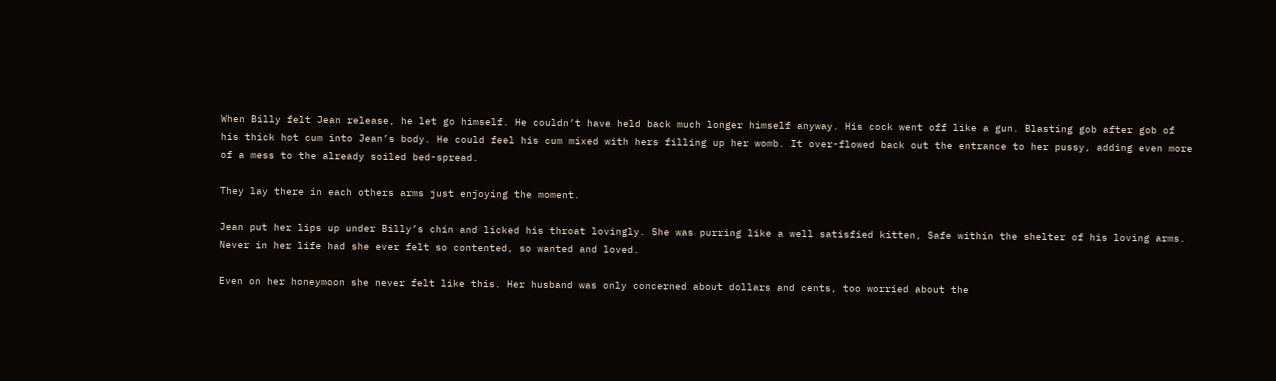When Billy felt Jean release, he let go himself. He couldn’t have held back much longer himself anyway. His cock went off like a gun. Blasting gob after gob of his thick hot cum into Jean’s body. He could feel his cum mixed with hers filling up her womb. It over-flowed back out the entrance to her pussy, adding even more of a mess to the already soiled bed-spread.

They lay there in each others arms just enjoying the moment.

Jean put her lips up under Billy’s chin and licked his throat lovingly. She was purring like a well satisfied kitten, Safe within the shelter of his loving arms. Never in her life had she ever felt so contented, so wanted and loved.

Even on her honeymoon she never felt like this. Her husband was only concerned about dollars and cents, too worried about the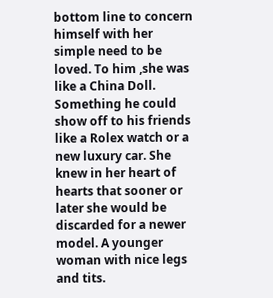bottom line to concern himself with her simple need to be loved. To him ,she was like a China Doll. Something he could show off to his friends like a Rolex watch or a new luxury car. She knew in her heart of hearts that sooner or later she would be discarded for a newer model. A younger woman with nice legs and tits.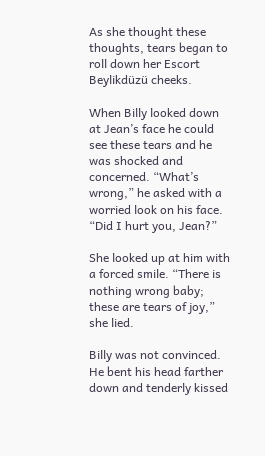As she thought these thoughts, tears began to roll down her Escort Beylikdüzü cheeks.

When Billy looked down at Jean’s face he could see these tears and he was shocked and concerned. “What’s wrong,” he asked with a worried look on his face. “Did I hurt you, Jean?”

She looked up at him with a forced smile. “There is nothing wrong baby; these are tears of joy,” she lied.

Billy was not convinced. He bent his head farther down and tenderly kissed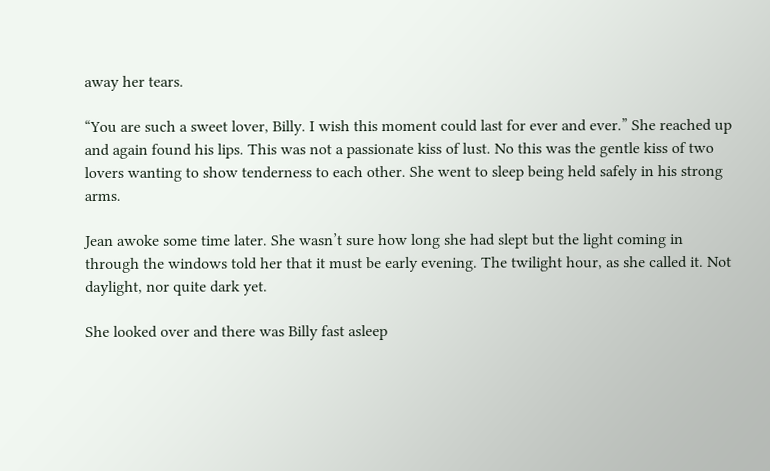away her tears.

“You are such a sweet lover, Billy. I wish this moment could last for ever and ever.” She reached up and again found his lips. This was not a passionate kiss of lust. No this was the gentle kiss of two lovers wanting to show tenderness to each other. She went to sleep being held safely in his strong arms.

Jean awoke some time later. She wasn’t sure how long she had slept but the light coming in through the windows told her that it must be early evening. The twilight hour, as she called it. Not daylight, nor quite dark yet.

She looked over and there was Billy fast asleep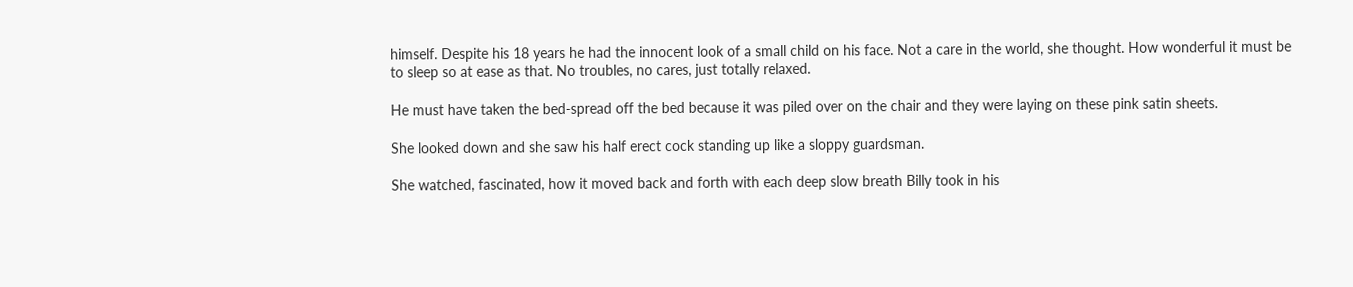himself. Despite his 18 years he had the innocent look of a small child on his face. Not a care in the world, she thought. How wonderful it must be to sleep so at ease as that. No troubles, no cares, just totally relaxed.

He must have taken the bed-spread off the bed because it was piled over on the chair and they were laying on these pink satin sheets.

She looked down and she saw his half erect cock standing up like a sloppy guardsman.

She watched, fascinated, how it moved back and forth with each deep slow breath Billy took in his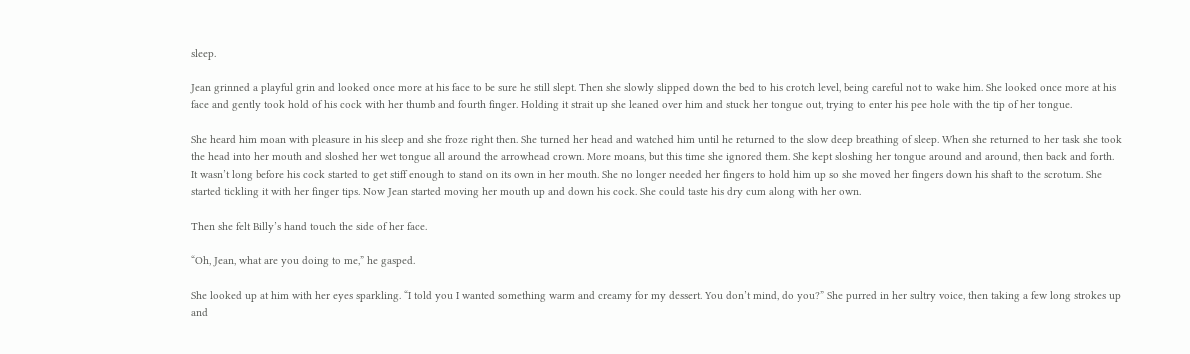sleep.

Jean grinned a playful grin and looked once more at his face to be sure he still slept. Then she slowly slipped down the bed to his crotch level, being careful not to wake him. She looked once more at his face and gently took hold of his cock with her thumb and fourth finger. Holding it strait up she leaned over him and stuck her tongue out, trying to enter his pee hole with the tip of her tongue.

She heard him moan with pleasure in his sleep and she froze right then. She turned her head and watched him until he returned to the slow deep breathing of sleep. When she returned to her task she took the head into her mouth and sloshed her wet tongue all around the arrowhead crown. More moans, but this time she ignored them. She kept sloshing her tongue around and around, then back and forth. It wasn’t long before his cock started to get stiff enough to stand on its own in her mouth. She no longer needed her fingers to hold him up so she moved her fingers down his shaft to the scrotum. She started tickling it with her finger tips. Now Jean started moving her mouth up and down his cock. She could taste his dry cum along with her own.

Then she felt Billy’s hand touch the side of her face.

“Oh, Jean, what are you doing to me,” he gasped.

She looked up at him with her eyes sparkling. “I told you I wanted something warm and creamy for my dessert. You don’t mind, do you?” She purred in her sultry voice, then taking a few long strokes up and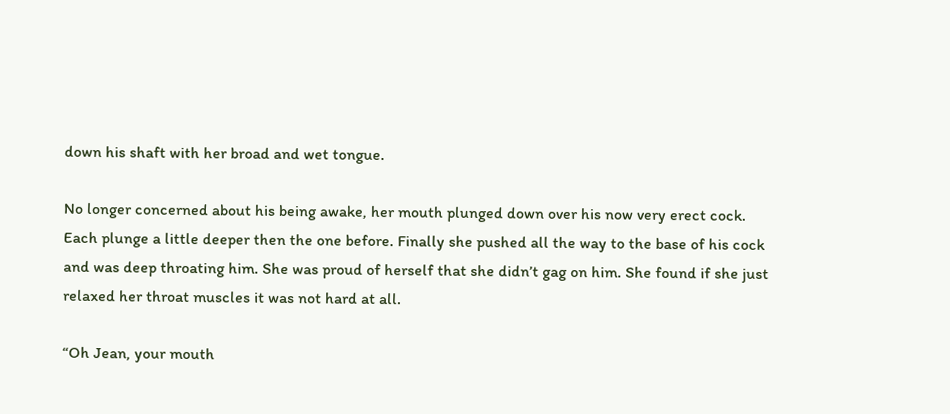down his shaft with her broad and wet tongue.

No longer concerned about his being awake, her mouth plunged down over his now very erect cock. Each plunge a little deeper then the one before. Finally she pushed all the way to the base of his cock and was deep throating him. She was proud of herself that she didn’t gag on him. She found if she just relaxed her throat muscles it was not hard at all.

“Oh Jean, your mouth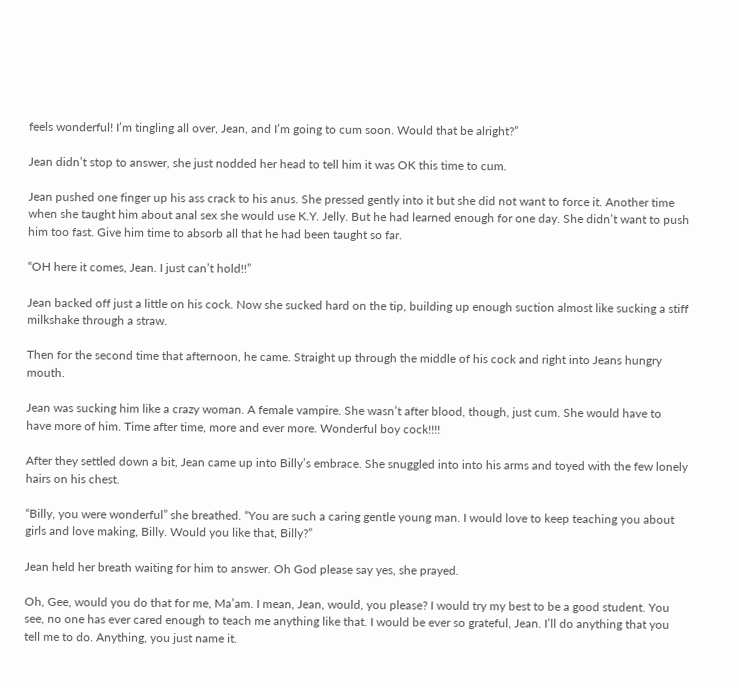feels wonderful! I’m tingling all over, Jean, and I’m going to cum soon. Would that be alright?”

Jean didn’t stop to answer, she just nodded her head to tell him it was OK this time to cum.

Jean pushed one finger up his ass crack to his anus. She pressed gently into it but she did not want to force it. Another time when she taught him about anal sex she would use K.Y. Jelly. But he had learned enough for one day. She didn’t want to push him too fast. Give him time to absorb all that he had been taught so far.

“OH here it comes, Jean. I just can’t hold!!”

Jean backed off just a little on his cock. Now she sucked hard on the tip, building up enough suction almost like sucking a stiff milkshake through a straw.

Then for the second time that afternoon, he came. Straight up through the middle of his cock and right into Jeans hungry mouth.

Jean was sucking him like a crazy woman. A female vampire. She wasn’t after blood, though, just cum. She would have to have more of him. Time after time, more and ever more. Wonderful boy cock!!!!

After they settled down a bit, Jean came up into Billy’s embrace. She snuggled into into his arms and toyed with the few lonely hairs on his chest.

“Billy, you were wonderful” she breathed. “You are such a caring gentle young man. I would love to keep teaching you about girls and love making, Billy. Would you like that, Billy?”

Jean held her breath waiting for him to answer. Oh God please say yes, she prayed.

Oh, Gee, would you do that for me, Ma’am. I mean, Jean, would, you please? I would try my best to be a good student. You see, no one has ever cared enough to teach me anything like that. I would be ever so grateful, Jean. I’ll do anything that you tell me to do. Anything, you just name it.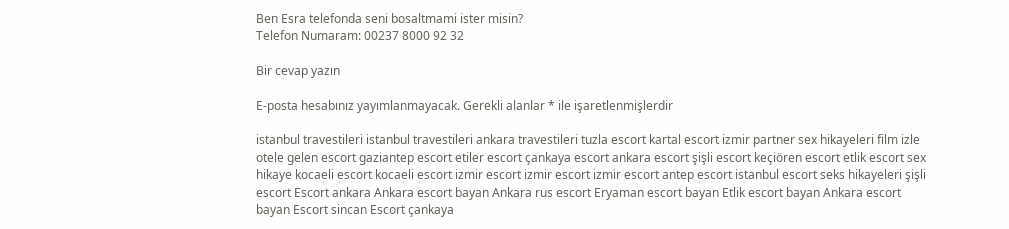Ben Esra telefonda seni bosaltmami ister misin?
Telefon Numaram: 00237 8000 92 32

Bir cevap yazın

E-posta hesabınız yayımlanmayacak. Gerekli alanlar * ile işaretlenmişlerdir

istanbul travestileri istanbul travestileri ankara travestileri tuzla escort kartal escort izmir partner sex hikayeleri film izle otele gelen escort gaziantep escort etiler escort çankaya escort ankara escort şişli escort keçiören escort etlik escort sex hikaye kocaeli escort kocaeli escort izmir escort izmir escort izmir escort antep escort istanbul escort seks hikayeleri şişli escort Escort ankara Ankara escort bayan Ankara rus escort Eryaman escort bayan Etlik escort bayan Ankara escort bayan Escort sincan Escort çankaya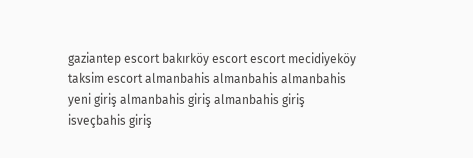gaziantep escort bakırköy escort escort mecidiyeköy taksim escort almanbahis almanbahis almanbahis yeni giriş almanbahis giriş almanbahis giriş isveçbahis giriş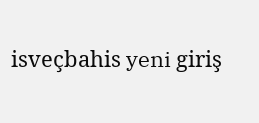isveçbahis yeni giriş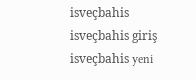isveçbahis isveçbahis giriş isveçbahis yeni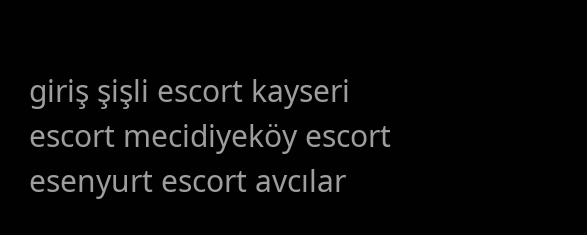giriş şişli escort kayseri escort mecidiyeköy escort esenyurt escort avcılar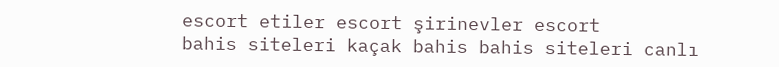escort etiler escort şirinevler escort
bahis siteleri kaçak bahis bahis siteleri canlı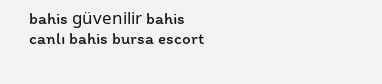bahis güvenilir bahis canlı bahis bursa escort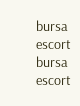bursa escort bursa escort